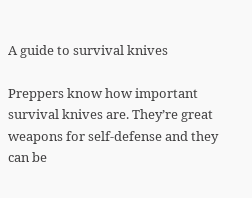A guide to survival knives

Preppers know how important survival knives are. They’re great weapons for self-defense and they can be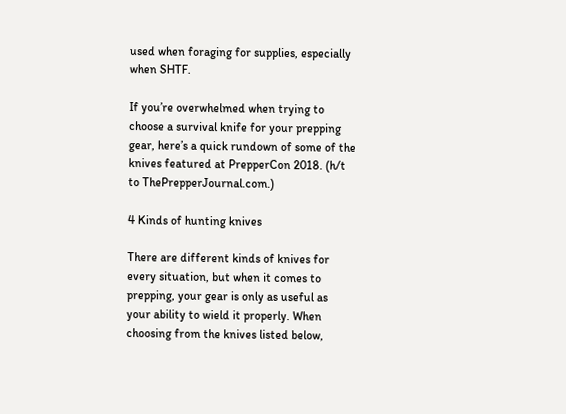used when foraging for supplies, especially when SHTF.

If you’re overwhelmed when trying to choose a survival knife for your prepping gear, here’s a quick rundown of some of the knives featured at PrepperCon 2018. (h/t to ThePrepperJournal.com.)

4 Kinds of hunting knives

There are different kinds of knives for every situation, but when it comes to prepping, your gear is only as useful as your ability to wield it properly. When choosing from the knives listed below,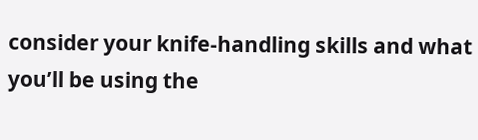consider your knife-handling skills and what you’ll be using the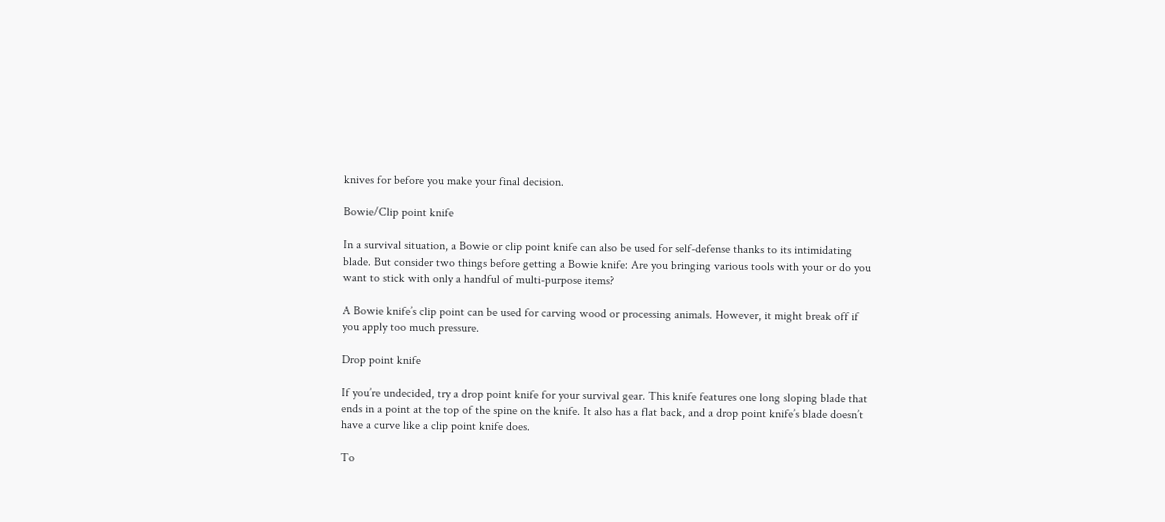knives for before you make your final decision.

Bowie/Clip point knife

In a survival situation, a Bowie or clip point knife can also be used for self-defense thanks to its intimidating blade. But consider two things before getting a Bowie knife: Are you bringing various tools with your or do you want to stick with only a handful of multi-purpose items?

A Bowie knife’s clip point can be used for carving wood or processing animals. However, it might break off if you apply too much pressure.

Drop point knife

If you’re undecided, try a drop point knife for your survival gear. This knife features one long sloping blade that ends in a point at the top of the spine on the knife. It also has a flat back, and a drop point knife’s blade doesn’t have a curve like a clip point knife does.

To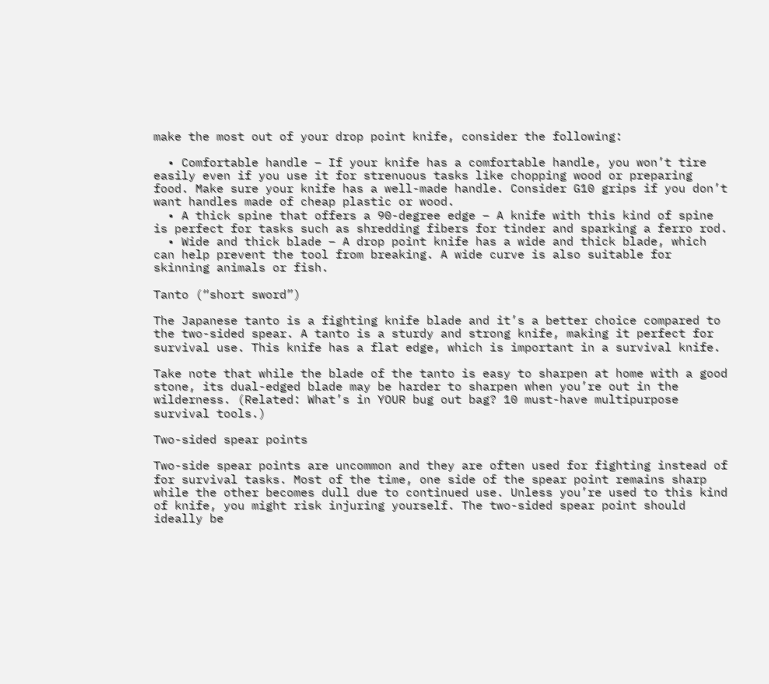make the most out of your drop point knife, consider the following:

  • Comfortable handle – If your knife has a comfortable handle, you won’t tire easily even if you use it for strenuous tasks like chopping wood or preparing food. Make sure your knife has a well-made handle. Consider G10 grips if you don’t want handles made of cheap plastic or wood.
  • A thick spine that offers a 90-degree edge – A knife with this kind of spine is perfect for tasks such as shredding fibers for tinder and sparking a ferro rod.
  • Wide and thick blade – A drop point knife has a wide and thick blade, which can help prevent the tool from breaking. A wide curve is also suitable for skinning animals or fish.

Tanto (“short sword”)

The Japanese tanto is a fighting knife blade and it’s a better choice compared to the two-sided spear. A tanto is a sturdy and strong knife, making it perfect for survival use. This knife has a flat edge, which is important in a survival knife.

Take note that while the blade of the tanto is easy to sharpen at home with a good stone, its dual-edged blade may be harder to sharpen when you’re out in the wilderness. (Related: What’s in YOUR bug out bag? 10 must-have multipurpose survival tools.)

Two-sided spear points

Two-side spear points are uncommon and they are often used for fighting instead of for survival tasks. Most of the time, one side of the spear point remains sharp while the other becomes dull due to continued use. Unless you’re used to this kind of knife, you might risk injuring yourself. The two-sided spear point should ideally be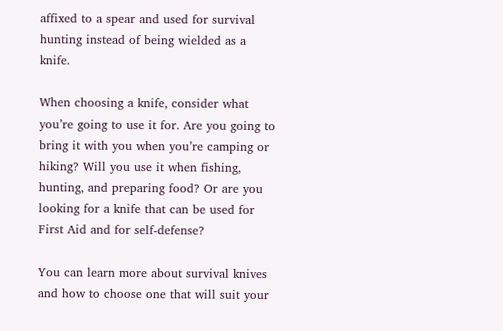affixed to a spear and used for survival hunting instead of being wielded as a knife.

When choosing a knife, consider what you’re going to use it for. Are you going to bring it with you when you’re camping or hiking? Will you use it when fishing, hunting, and preparing food? Or are you looking for a knife that can be used for First Aid and for self-defense?

You can learn more about survival knives and how to choose one that will suit your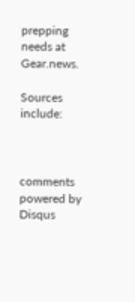prepping needs at Gear.news.

Sources include:



comments powered by Disqus